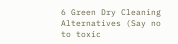6 Green Dry Cleaning Alternatives (Say no to toxic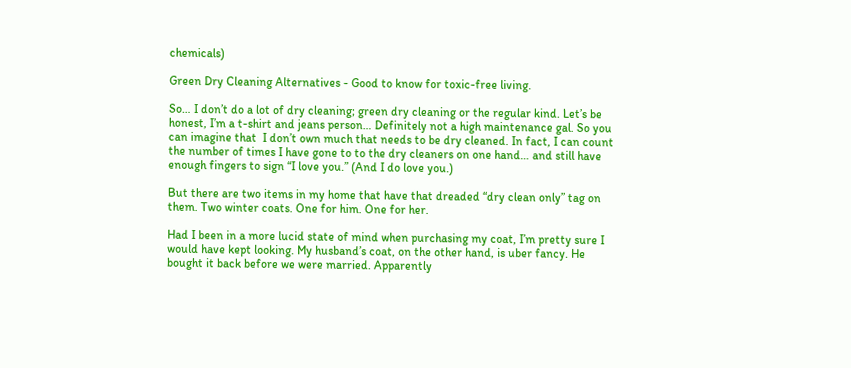chemicals)

Green Dry Cleaning Alternatives - Good to know for toxic-free living.

So… I don’t do a lot of dry cleaning; green dry cleaning or the regular kind. Let’s be honest, I’m a t-shirt and jeans person… Definitely not a high maintenance gal. So you can imagine that  I don’t own much that needs to be dry cleaned. In fact, I can count the number of times I have gone to to the dry cleaners on one hand… and still have enough fingers to sign “I love you.” (And I do love you.)

But there are two items in my home that have that dreaded “dry clean only” tag on them. Two winter coats. One for him. One for her.

Had I been in a more lucid state of mind when purchasing my coat, I’m pretty sure I would have kept looking. My husband’s coat, on the other hand, is uber fancy. He bought it back before we were married. Apparently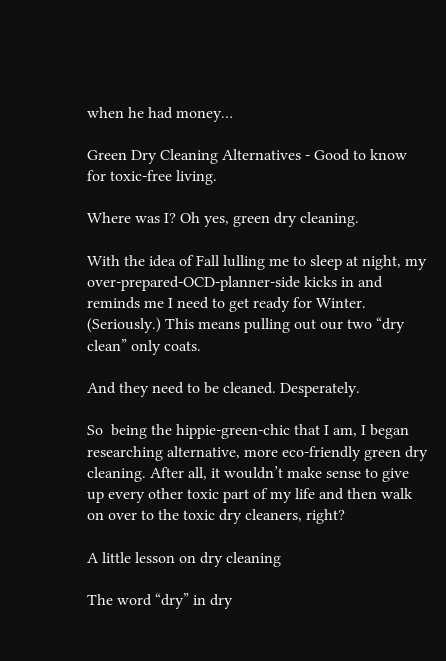when he had money…

Green Dry Cleaning Alternatives - Good to know for toxic-free living.

Where was I? Oh yes, green dry cleaning.

With the idea of Fall lulling me to sleep at night, my over-prepared-OCD-planner-side kicks in and reminds me I need to get ready for Winter. (Seriously.) This means pulling out our two “dry clean” only coats.

And they need to be cleaned. Desperately.

So  being the hippie-green-chic that I am, I began researching alternative, more eco-friendly green dry cleaning. After all, it wouldn’t make sense to give up every other toxic part of my life and then walk on over to the toxic dry cleaners, right?

A little lesson on dry cleaning

The word “dry” in dry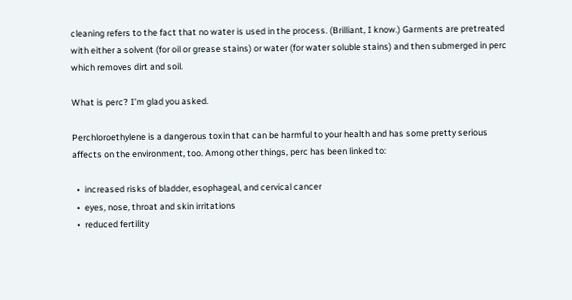cleaning refers to the fact that no water is used in the process. (Brilliant, I know.) Garments are pretreated with either a solvent (for oil or grease stains) or water (for water soluble stains) and then submerged in perc which removes dirt and soil.

What is perc? I’m glad you asked.

Perchloroethylene is a dangerous toxin that can be harmful to your health and has some pretty serious affects on the environment, too. Among other things, perc has been linked to:

  •  increased risks of bladder, esophageal, and cervical cancer
  •  eyes, nose, throat and skin irritations
  •  reduced fertility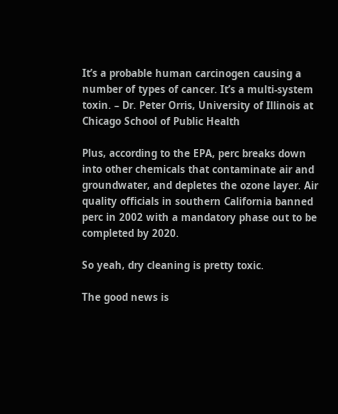It’s a probable human carcinogen causing a number of types of cancer. It’s a multi-system toxin. – Dr. Peter Orris, University of Illinois at Chicago School of Public Health

Plus, according to the EPA, perc breaks down into other chemicals that contaminate air and groundwater, and depletes the ozone layer. Air quality officials in southern California banned perc in 2002 with a mandatory phase out to be completed by 2020.

So yeah, dry cleaning is pretty toxic.

The good news is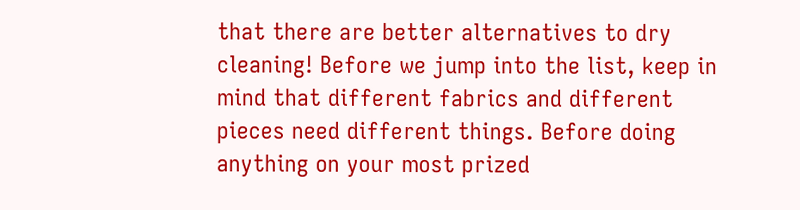that there are better alternatives to dry cleaning! Before we jump into the list, keep in mind that different fabrics and different pieces need different things. Before doing anything on your most prized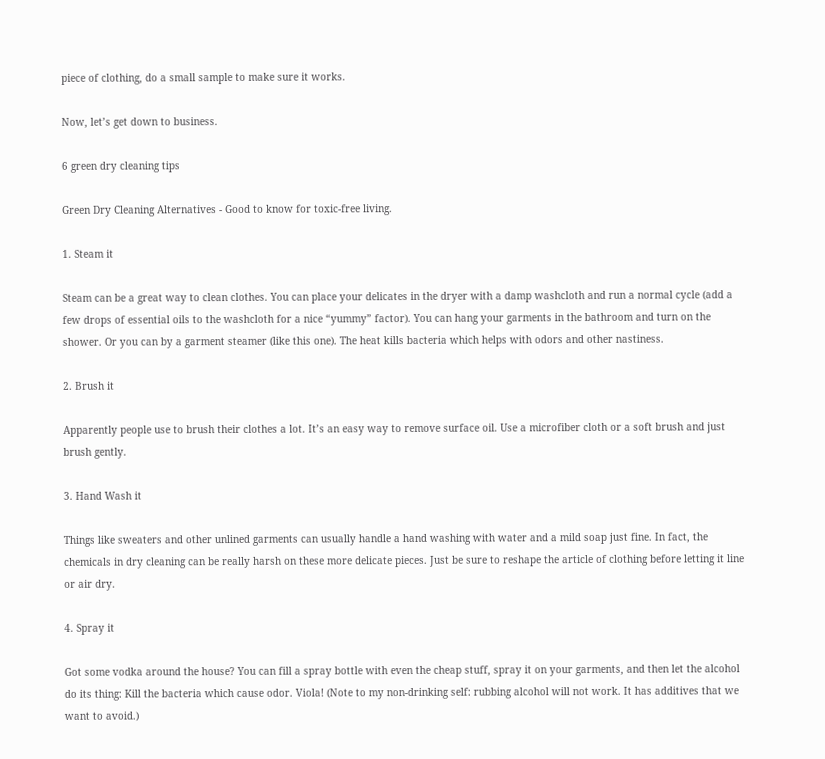piece of clothing, do a small sample to make sure it works.

Now, let’s get down to business.

6 green dry cleaning tips

Green Dry Cleaning Alternatives - Good to know for toxic-free living.

1. Steam it

Steam can be a great way to clean clothes. You can place your delicates in the dryer with a damp washcloth and run a normal cycle (add a few drops of essential oils to the washcloth for a nice “yummy” factor). You can hang your garments in the bathroom and turn on the shower. Or you can by a garment steamer (like this one). The heat kills bacteria which helps with odors and other nastiness.

2. Brush it

Apparently people use to brush their clothes a lot. It’s an easy way to remove surface oil. Use a microfiber cloth or a soft brush and just brush gently.

3. Hand Wash it

Things like sweaters and other unlined garments can usually handle a hand washing with water and a mild soap just fine. In fact, the chemicals in dry cleaning can be really harsh on these more delicate pieces. Just be sure to reshape the article of clothing before letting it line or air dry.

4. Spray it

Got some vodka around the house? You can fill a spray bottle with even the cheap stuff, spray it on your garments, and then let the alcohol do its thing: Kill the bacteria which cause odor. Viola! (Note to my non-drinking self: rubbing alcohol will not work. It has additives that we want to avoid.)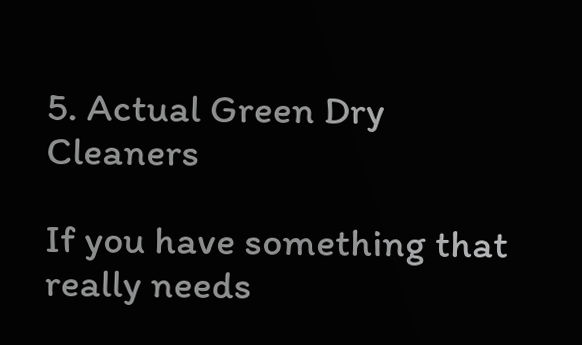5. Actual Green Dry Cleaners

If you have something that really needs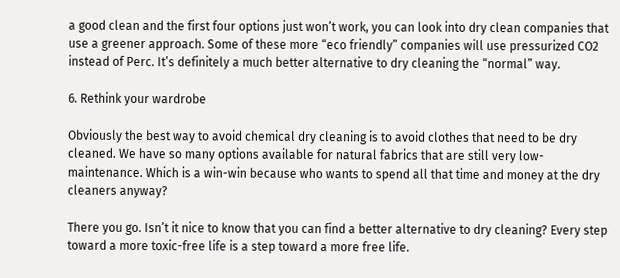a good clean and the first four options just won’t work, you can look into dry clean companies that use a greener approach. Some of these more “eco friendly” companies will use pressurized CO2 instead of Perc. It’s definitely a much better alternative to dry cleaning the “normal” way.

6. Rethink your wardrobe

Obviously the best way to avoid chemical dry cleaning is to avoid clothes that need to be dry cleaned. We have so many options available for natural fabrics that are still very low-maintenance. Which is a win-win because who wants to spend all that time and money at the dry cleaners anyway?

There you go. Isn’t it nice to know that you can find a better alternative to dry cleaning? Every step toward a more toxic-free life is a step toward a more free life.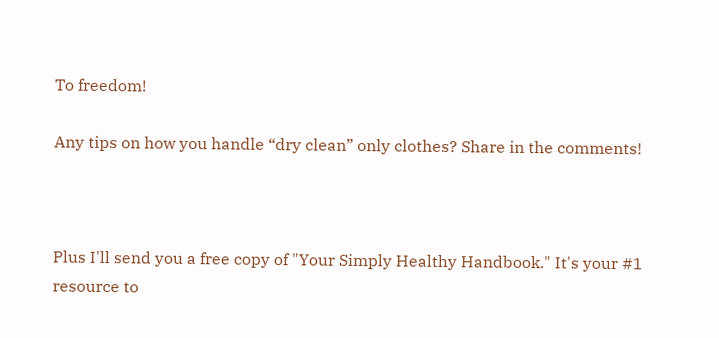To freedom!

Any tips on how you handle “dry clean” only clothes? Share in the comments!



Plus I'll send you a free copy of "Your Simply Healthy Handbook." It's your #1 resource to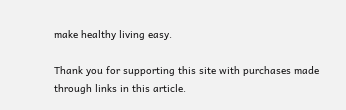make healthy living easy.

Thank you for supporting this site with purchases made through links in this article.